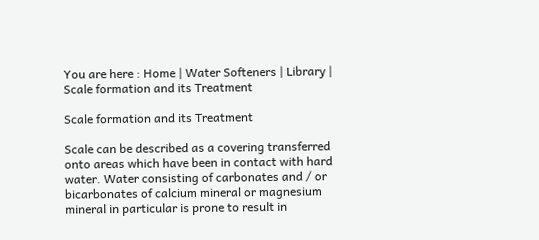You are here : Home | Water Softeners | Library | Scale formation and its Treatment

Scale formation and its Treatment

Scale can be described as a covering transferred onto areas which have been in contact with hard water. Water consisting of carbonates and / or bicarbonates of calcium mineral or magnesium mineral in particular is prone to result in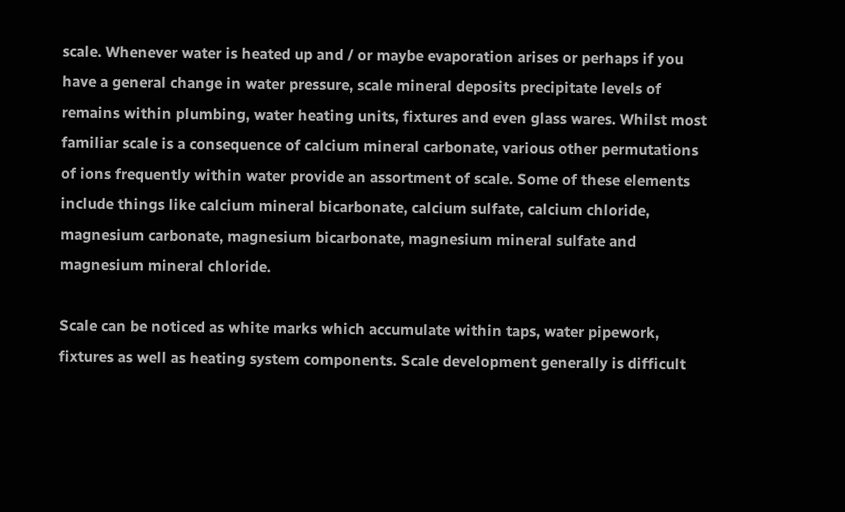scale. Whenever water is heated up and / or maybe evaporation arises or perhaps if you have a general change in water pressure, scale mineral deposits precipitate levels of remains within plumbing, water heating units, fixtures and even glass wares. Whilst most familiar scale is a consequence of calcium mineral carbonate, various other permutations of ions frequently within water provide an assortment of scale. Some of these elements include things like calcium mineral bicarbonate, calcium sulfate, calcium chloride, magnesium carbonate, magnesium bicarbonate, magnesium mineral sulfate and magnesium mineral chloride.

Scale can be noticed as white marks which accumulate within taps, water pipework, fixtures as well as heating system components. Scale development generally is difficult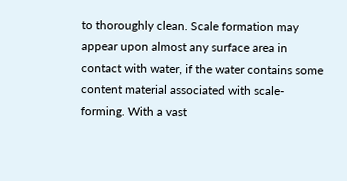to thoroughly clean. Scale formation may appear upon almost any surface area in contact with water, if the water contains some content material associated with scale-forming. With a vast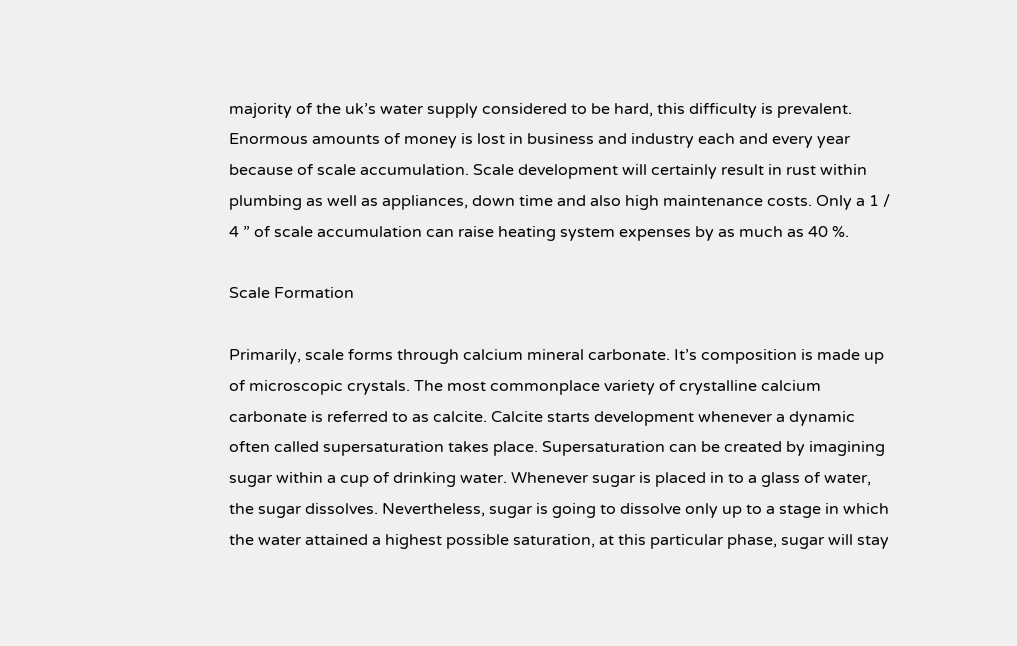majority of the uk’s water supply considered to be hard, this difficulty is prevalent. Enormous amounts of money is lost in business and industry each and every year because of scale accumulation. Scale development will certainly result in rust within plumbing as well as appliances, down time and also high maintenance costs. Only a 1 / 4 ” of scale accumulation can raise heating system expenses by as much as 40 %.

Scale Formation

Primarily, scale forms through calcium mineral carbonate. It’s composition is made up of microscopic crystals. The most commonplace variety of crystalline calcium carbonate is referred to as calcite. Calcite starts development whenever a dynamic often called supersaturation takes place. Supersaturation can be created by imagining sugar within a cup of drinking water. Whenever sugar is placed in to a glass of water, the sugar dissolves. Nevertheless, sugar is going to dissolve only up to a stage in which the water attained a highest possible saturation, at this particular phase, sugar will stay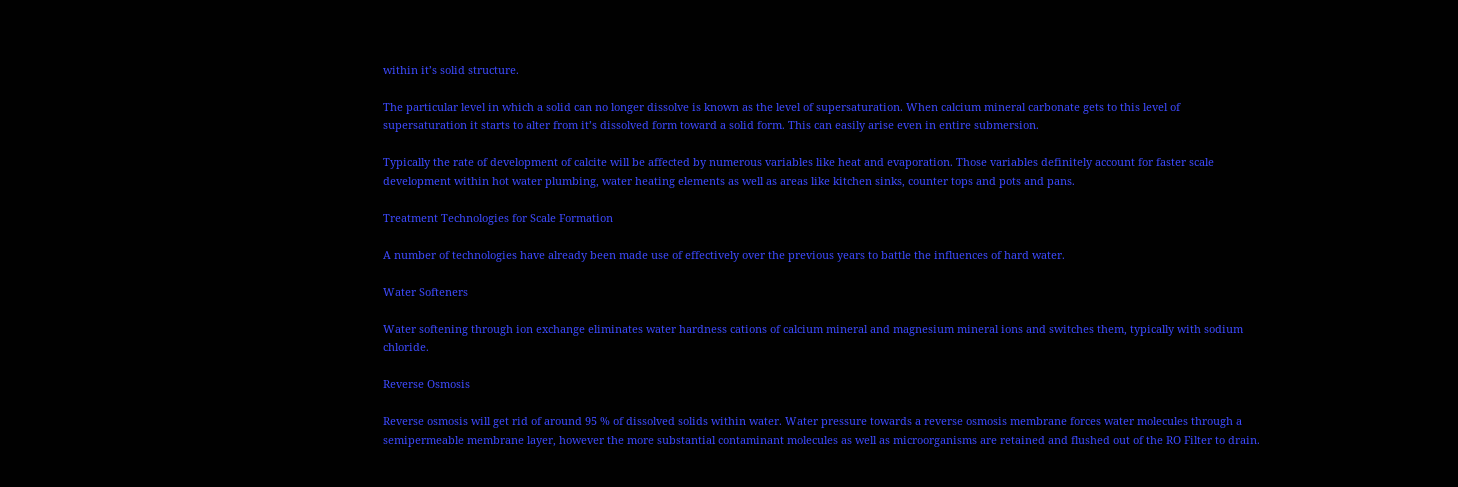within it’s solid structure.

The particular level in which a solid can no longer dissolve is known as the level of supersaturation. When calcium mineral carbonate gets to this level of supersaturation it starts to alter from it’s dissolved form toward a solid form. This can easily arise even in entire submersion.

Typically the rate of development of calcite will be affected by numerous variables like heat and evaporation. Those variables definitely account for faster scale development within hot water plumbing, water heating elements as well as areas like kitchen sinks, counter tops and pots and pans.

Treatment Technologies for Scale Formation

A number of technologies have already been made use of effectively over the previous years to battle the influences of hard water.

Water Softeners

Water softening through ion exchange eliminates water hardness cations of calcium mineral and magnesium mineral ions and switches them, typically with sodium chloride.

Reverse Osmosis

Reverse osmosis will get rid of around 95 % of dissolved solids within water. Water pressure towards a reverse osmosis membrane forces water molecules through a semipermeable membrane layer, however the more substantial contaminant molecules as well as microorganisms are retained and flushed out of the RO Filter to drain.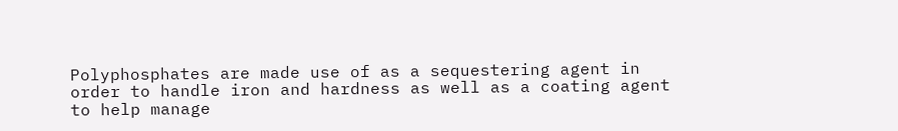Polyphosphates are made use of as a sequestering agent in order to handle iron and hardness as well as a coating agent to help manage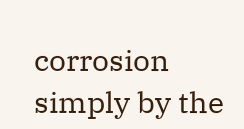corrosion simply by the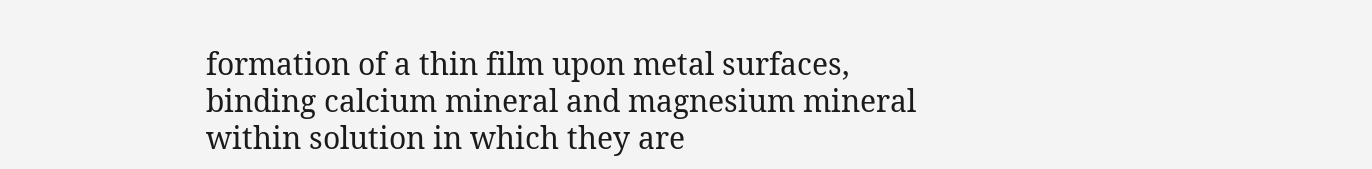formation of a thin film upon metal surfaces, binding calcium mineral and magnesium mineral within solution in which they are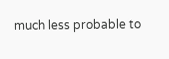much less probable to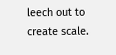leech out to create scale.